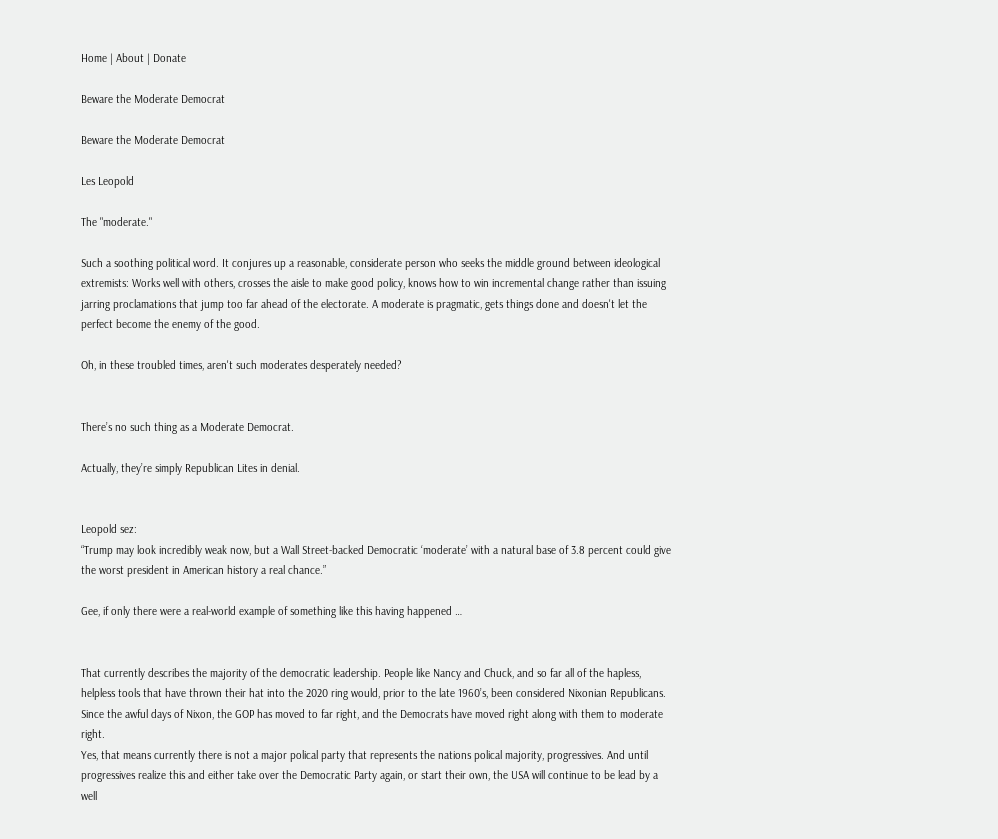Home | About | Donate

Beware the Moderate Democrat

Beware the Moderate Democrat

Les Leopold

The "moderate."

Such a soothing political word. It conjures up a reasonable, considerate person who seeks the middle ground between ideological extremists: Works well with others, crosses the aisle to make good policy, knows how to win incremental change rather than issuing jarring proclamations that jump too far ahead of the electorate. A moderate is pragmatic, gets things done and doesn't let the perfect become the enemy of the good.

Oh, in these troubled times, aren't such moderates desperately needed?


There’s no such thing as a Moderate Democrat.

Actually, they’re simply Republican Lites in denial.


Leopold sez:
“Trump may look incredibly weak now, but a Wall Street-backed Democratic ‘moderate’ with a natural base of 3.8 percent could give the worst president in American history a real chance.”

Gee, if only there were a real-world example of something like this having happened …


That currently describes the majority of the democratic leadership. People like Nancy and Chuck, and so far all of the hapless, helpless tools that have thrown their hat into the 2020 ring would, prior to the late 1960’s, been considered Nixonian Republicans.
Since the awful days of Nixon, the GOP has moved to far right, and the Democrats have moved right along with them to moderate right.
Yes, that means currently there is not a major polical party that represents the nations polical majority, progressives. And until progressives realize this and either take over the Democratic Party again, or start their own, the USA will continue to be lead by a well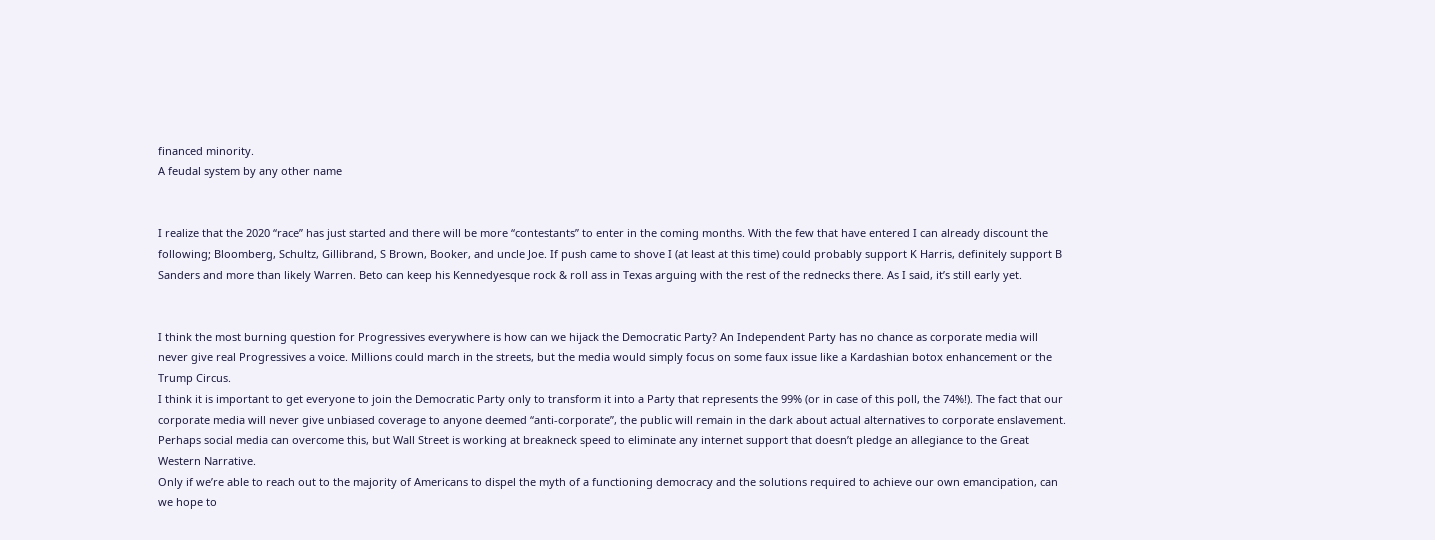financed minority.
A feudal system by any other name


I realize that the 2020 “race” has just started and there will be more “contestants” to enter in the coming months. With the few that have entered I can already discount the following; Bloomberg, Schultz, Gillibrand, S Brown, Booker, and uncle Joe. If push came to shove I (at least at this time) could probably support K Harris, definitely support B Sanders and more than likely Warren. Beto can keep his Kennedyesque rock & roll ass in Texas arguing with the rest of the rednecks there. As I said, it’s still early yet.


I think the most burning question for Progressives everywhere is how can we hijack the Democratic Party? An Independent Party has no chance as corporate media will never give real Progressives a voice. Millions could march in the streets, but the media would simply focus on some faux issue like a Kardashian botox enhancement or the Trump Circus.
I think it is important to get everyone to join the Democratic Party only to transform it into a Party that represents the 99% (or in case of this poll, the 74%!). The fact that our corporate media will never give unbiased coverage to anyone deemed “anti-corporate”, the public will remain in the dark about actual alternatives to corporate enslavement. Perhaps social media can overcome this, but Wall Street is working at breakneck speed to eliminate any internet support that doesn’t pledge an allegiance to the Great Western Narrative.
Only if we’re able to reach out to the majority of Americans to dispel the myth of a functioning democracy and the solutions required to achieve our own emancipation, can we hope to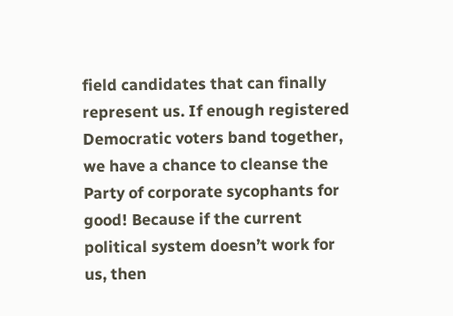field candidates that can finally represent us. If enough registered Democratic voters band together, we have a chance to cleanse the Party of corporate sycophants for good! Because if the current political system doesn’t work for us, then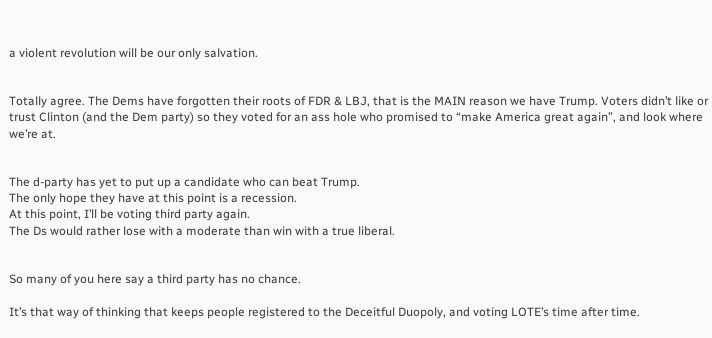a violent revolution will be our only salvation.


Totally agree. The Dems have forgotten their roots of FDR & LBJ, that is the MAIN reason we have Trump. Voters didn’t like or trust Clinton (and the Dem party) so they voted for an ass hole who promised to “make America great again”, and look where we’re at.


The d-party has yet to put up a candidate who can beat Trump.
The only hope they have at this point is a recession.
At this point, I’ll be voting third party again.
The Ds would rather lose with a moderate than win with a true liberal.


So many of you here say a third party has no chance.

It’s that way of thinking that keeps people registered to the Deceitful Duopoly, and voting LOTE’s time after time.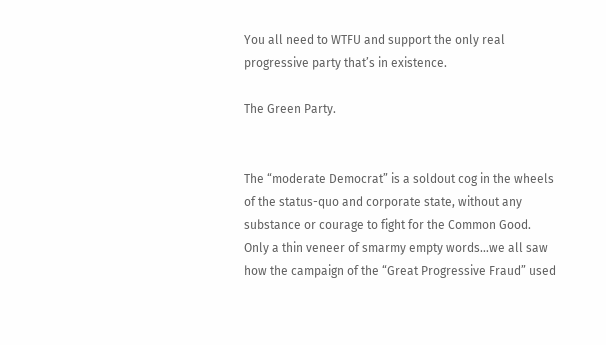You all need to WTFU and support the only real progressive party that’s in existence.

The Green Party.


The “moderate Democrat” is a soldout cog in the wheels of the status-quo and corporate state, without any substance or courage to fight for the Common Good. Only a thin veneer of smarmy empty words…we all saw how the campaign of the “Great Progressive Fraud” used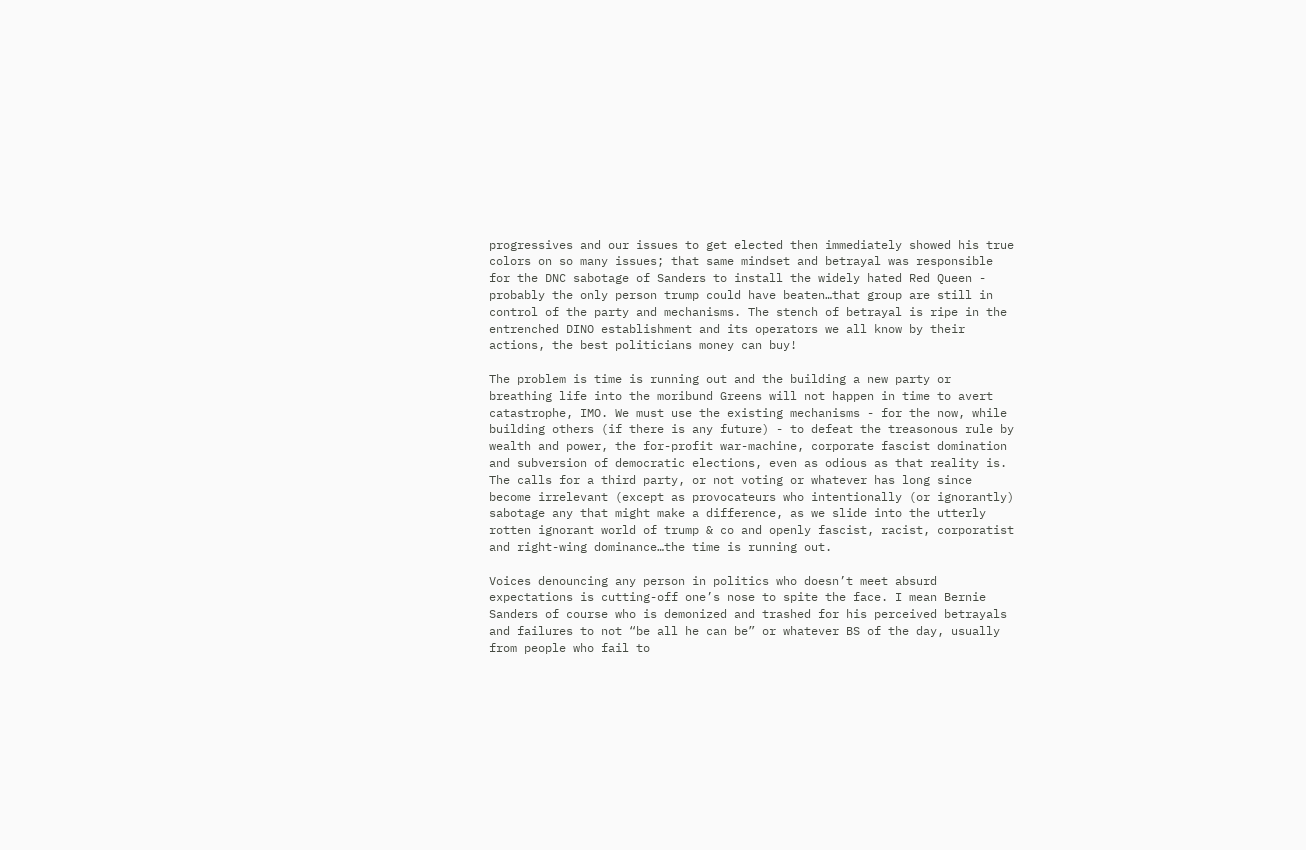progressives and our issues to get elected then immediately showed his true colors on so many issues; that same mindset and betrayal was responsible for the DNC sabotage of Sanders to install the widely hated Red Queen - probably the only person trump could have beaten…that group are still in control of the party and mechanisms. The stench of betrayal is ripe in the entrenched DINO establishment and its operators we all know by their actions, the best politicians money can buy!

The problem is time is running out and the building a new party or breathing life into the moribund Greens will not happen in time to avert catastrophe, IMO. We must use the existing mechanisms - for the now, while building others (if there is any future) - to defeat the treasonous rule by wealth and power, the for-profit war-machine, corporate fascist domination and subversion of democratic elections, even as odious as that reality is. The calls for a third party, or not voting or whatever has long since become irrelevant (except as provocateurs who intentionally (or ignorantly) sabotage any that might make a difference, as we slide into the utterly rotten ignorant world of trump & co and openly fascist, racist, corporatist and right-wing dominance…the time is running out.

Voices denouncing any person in politics who doesn’t meet absurd expectations is cutting-off one’s nose to spite the face. I mean Bernie Sanders of course who is demonized and trashed for his perceived betrayals and failures to not “be all he can be” or whatever BS of the day, usually from people who fail to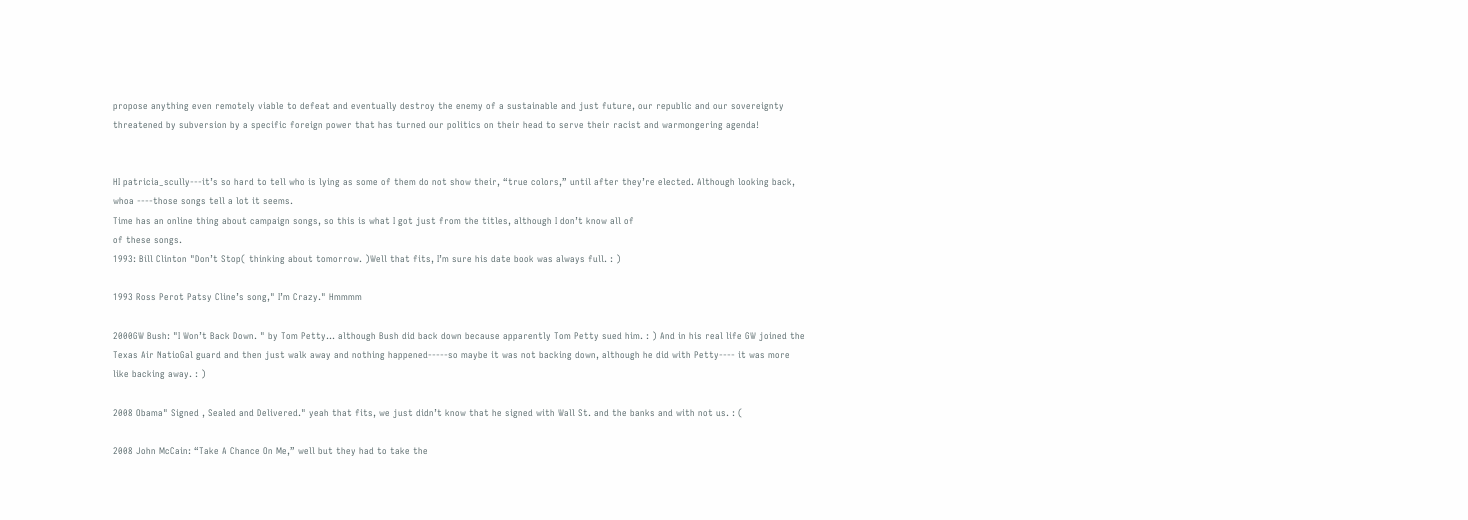propose anything even remotely viable to defeat and eventually destroy the enemy of a sustainable and just future, our republic and our sovereignty threatened by subversion by a specific foreign power that has turned our politics on their head to serve their racist and warmongering agenda!


HI patricia_scully---it’s so hard to tell who is lying as some of them do not show their, “true colors,” until after they’re elected. Although looking back, whoa ----those songs tell a lot it seems.
Time has an online thing about campaign songs, so this is what I got just from the titles, although I don’t know all of
of these songs.
1993: Bill Clinton "Don’t Stop( thinking about tomorrow. )Well that fits, I’m sure his date book was always full. : )

1993 Ross Perot Patsy Cline’s song," I’m Crazy." Hmmmm

2000GW Bush: "I Won’t Back Down. " by Tom Petty… although Bush did back down because apparently Tom Petty sued him. : ) And in his real life GW joined the Texas Air NatioGal guard and then just walk away and nothing happened-----so maybe it was not backing down, although he did with Petty---- it was more like backing away. : )

2008 Obama" Signed , Sealed and Delivered." yeah that fits, we just didn’t know that he signed with Wall St. and the banks and with not us. : (

2008 John McCain: “Take A Chance On Me,” well but they had to take the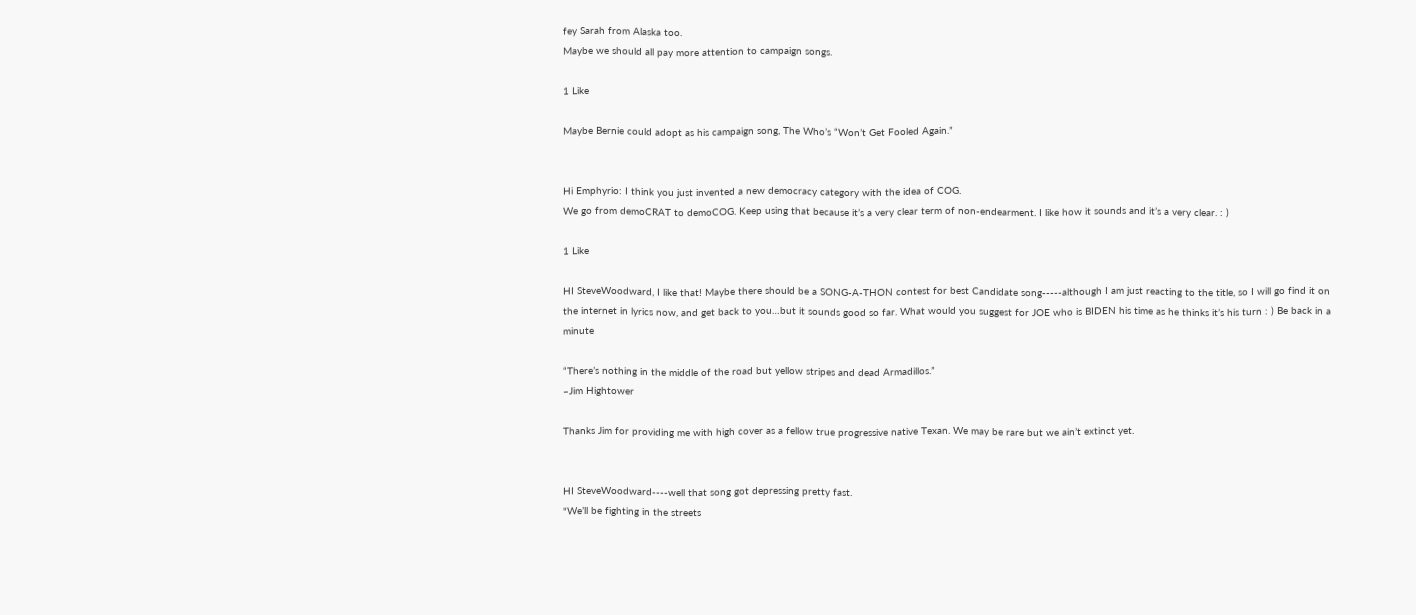fey Sarah from Alaska too.
Maybe we should all pay more attention to campaign songs.

1 Like

Maybe Bernie could adopt as his campaign song, The Who’s “Won’t Get Fooled Again.”


Hi Emphyrio: I think you just invented a new democracy category with the idea of COG.
We go from demoCRAT to demoCOG. Keep using that because it’s a very clear term of non-endearment. I like how it sounds and it’s a very clear. : )

1 Like

HI SteveWoodward, I like that! Maybe there should be a SONG-A-THON contest for best Candidate song-----although I am just reacting to the title, so I will go find it on the internet in lyrics now, and get back to you…but it sounds good so far. What would you suggest for JOE who is BIDEN his time as he thinks it’s his turn : ) Be back in a minute

“There’s nothing in the middle of the road but yellow stripes and dead Armadillos.”
–Jim Hightower

Thanks Jim for providing me with high cover as a fellow true progressive native Texan. We may be rare but we ain’t extinct yet.


HI SteveWoodward----well that song got depressing pretty fast.
"We’ll be fighting in the streets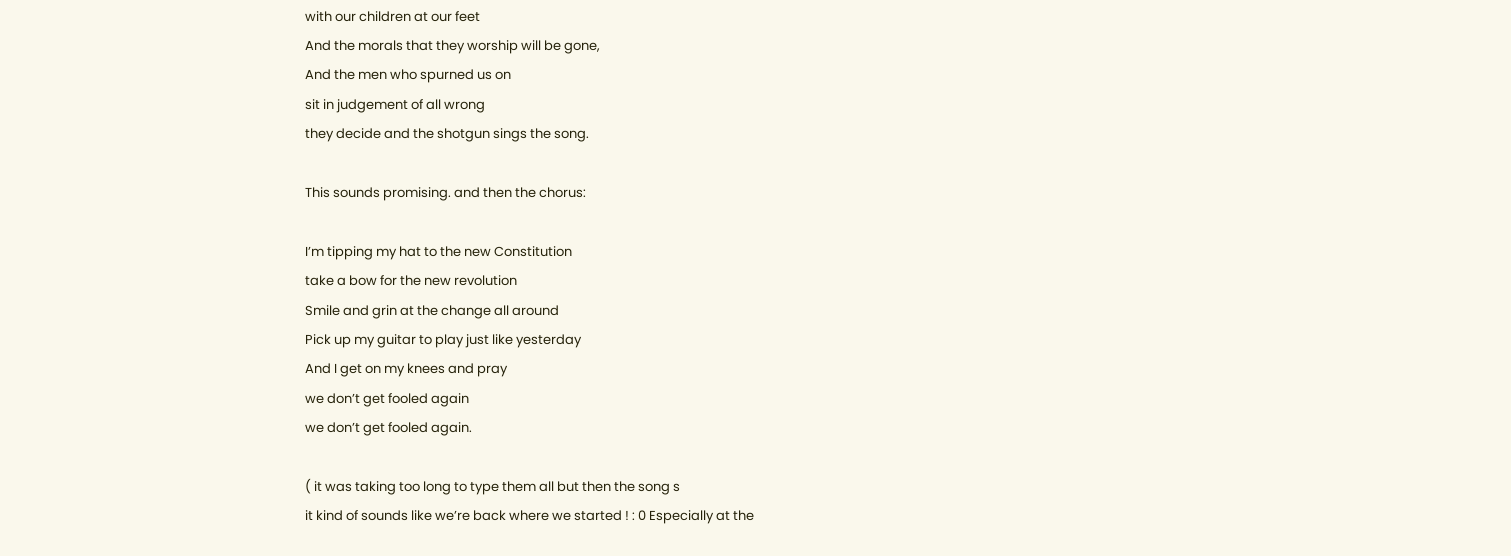with our children at our feet
And the morals that they worship will be gone,
And the men who spurned us on
sit in judgement of all wrong
they decide and the shotgun sings the song.

This sounds promising. and then the chorus:

I’m tipping my hat to the new Constitution
take a bow for the new revolution
Smile and grin at the change all around
Pick up my guitar to play just like yesterday
And I get on my knees and pray
we don’t get fooled again
we don’t get fooled again.

( it was taking too long to type them all but then the song s
it kind of sounds like we’re back where we started ! : 0 Especially at the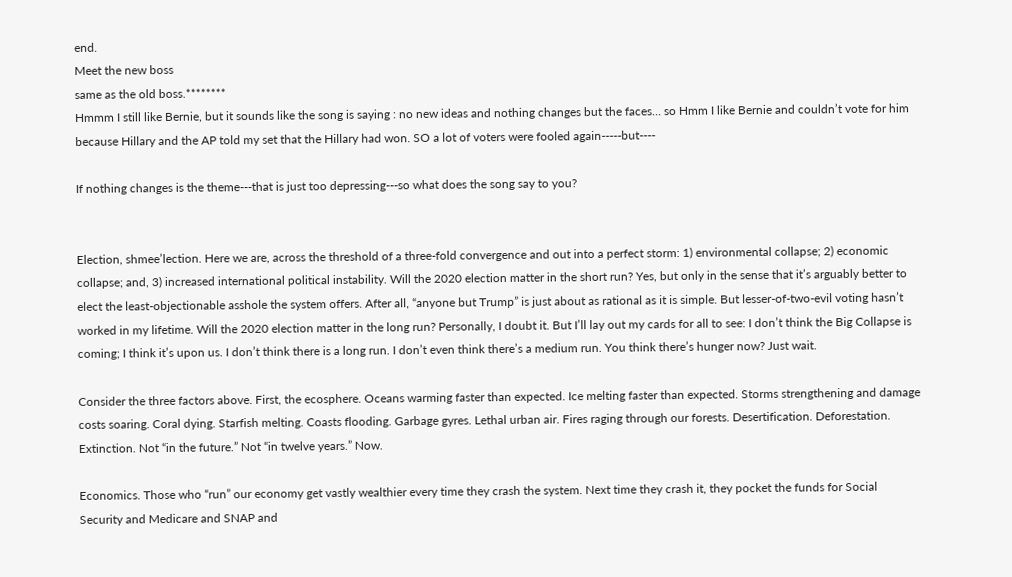end.
Meet the new boss
same as the old boss.********
Hmmm I still like Bernie, but it sounds like the song is saying : no new ideas and nothing changes but the faces… so Hmm I like Bernie and couldn’t vote for him because Hillary and the AP told my set that the Hillary had won. SO a lot of voters were fooled again-----but----

If nothing changes is the theme---that is just too depressing---so what does the song say to you?


Election, shmee’lection. Here we are, across the threshold of a three-fold convergence and out into a perfect storm: 1) environmental collapse; 2) economic collapse; and, 3) increased international political instability. Will the 2020 election matter in the short run? Yes, but only in the sense that it’s arguably better to elect the least-objectionable asshole the system offers. After all, “anyone but Trump” is just about as rational as it is simple. But lesser-of-two-evil voting hasn’t worked in my lifetime. Will the 2020 election matter in the long run? Personally, I doubt it. But I’ll lay out my cards for all to see: I don’t think the Big Collapse is coming; I think it’s upon us. I don’t think there is a long run. I don’t even think there’s a medium run. You think there’s hunger now? Just wait.

Consider the three factors above. First, the ecosphere. Oceans warming faster than expected. Ice melting faster than expected. Storms strengthening and damage costs soaring. Coral dying. Starfish melting. Coasts flooding. Garbage gyres. Lethal urban air. Fires raging through our forests. Desertification. Deforestation. Extinction. Not “in the future.” Not “in twelve years.” Now.

Economics. Those who “run” our economy get vastly wealthier every time they crash the system. Next time they crash it, they pocket the funds for Social Security and Medicare and SNAP and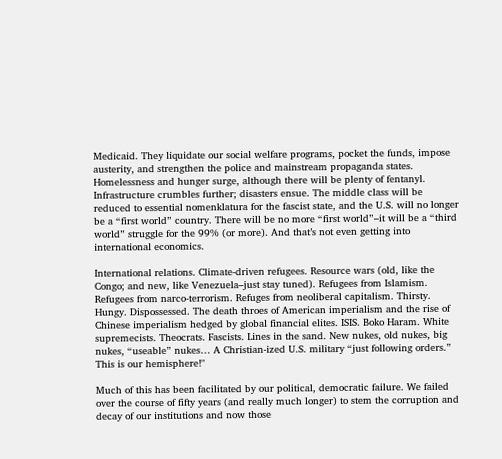Medicaid. They liquidate our social welfare programs, pocket the funds, impose austerity, and strengthen the police and mainstream propaganda states. Homelessness and hunger surge, although there will be plenty of fentanyl. Infrastructure crumbles further; disasters ensue. The middle class will be reduced to essential nomenklatura for the fascist state, and the U.S. will no longer be a “first world” country. There will be no more “first world”–it will be a “third world” struggle for the 99% (or more). And that’s not even getting into international economics.

International relations. Climate-driven refugees. Resource wars (old, like the Congo; and new, like Venezuela–just stay tuned). Refugees from Islamism. Refugees from narco-terrorism. Refuges from neoliberal capitalism. Thirsty. Hungy. Dispossessed. The death throes of American imperialism and the rise of Chinese imperialism hedged by global financial elites. ISIS. Boko Haram. White supremecists. Theocrats. Fascists. Lines in the sand. New nukes, old nukes, big nukes, “useable” nukes… A Christian-ized U.S. military “just following orders.” This is our hemisphere!"

Much of this has been facilitated by our political, democratic failure. We failed over the course of fifty years (and really much longer) to stem the corruption and decay of our institutions and now those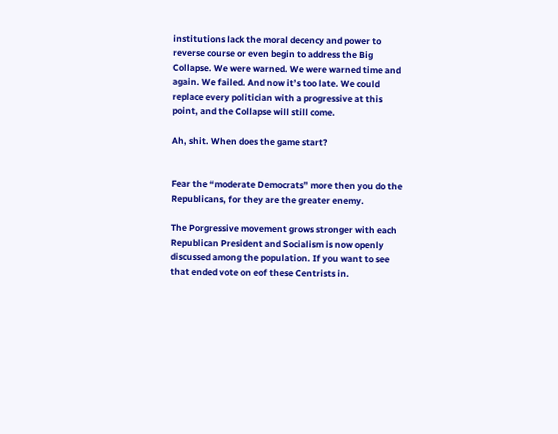institutions lack the moral decency and power to reverse course or even begin to address the Big Collapse. We were warned. We were warned time and again. We failed. And now it’s too late. We could replace every politician with a progressive at this point, and the Collapse will still come.

Ah, shit. When does the game start?


Fear the “moderate Democrats” more then you do the Republicans, for they are the greater enemy.

The Porgressive movement grows stronger with each Republican President and Socialism is now openly discussed among the population. If you want to see that ended vote on eof these Centrists in.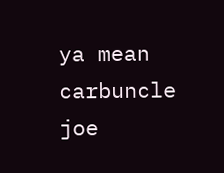ya mean carbuncle joe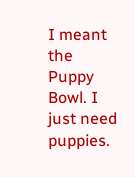I meant the Puppy Bowl. I just need puppies.